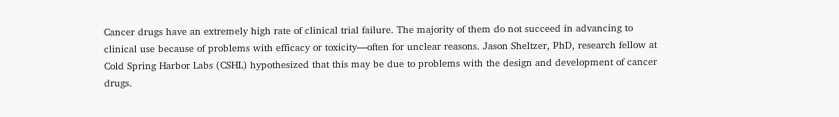Cancer drugs have an extremely high rate of clinical trial failure. The majority of them do not succeed in advancing to clinical use because of problems with efficacy or toxicity—often for unclear reasons. Jason Sheltzer, PhD, research fellow at Cold Spring Harbor Labs (CSHL) hypothesized that this may be due to problems with the design and development of cancer drugs.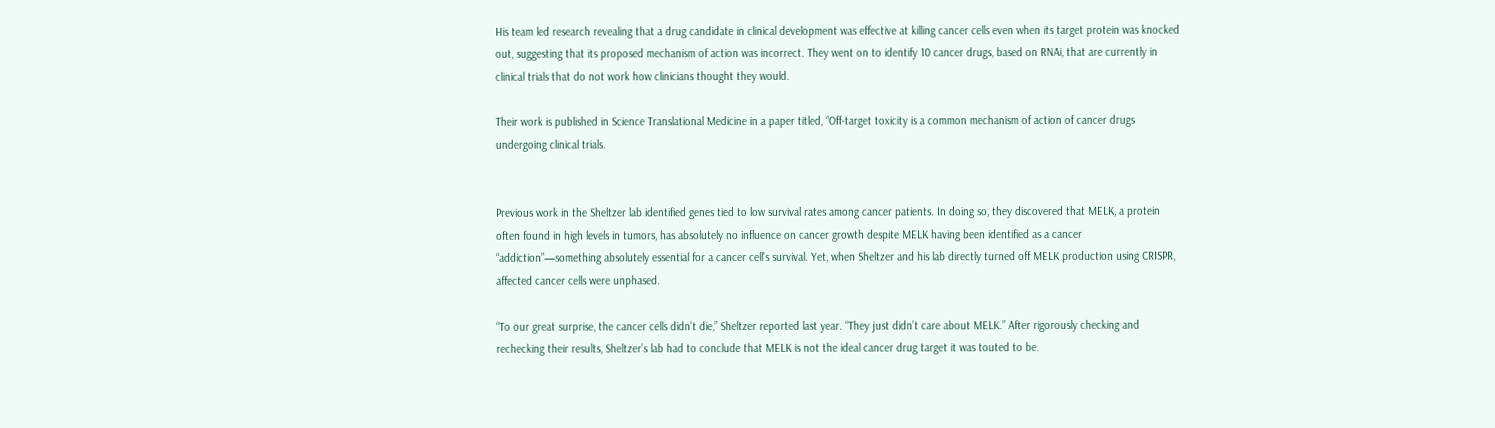His team led research revealing that a drug candidate in clinical development was effective at killing cancer cells even when its target protein was knocked out, suggesting that its proposed mechanism of action was incorrect. They went on to identify 10 cancer drugs, based on RNAi, that are currently in clinical trials that do not work how clinicians thought they would.

Their work is published in Science Translational Medicine in a paper titled, “Off-target toxicity is a common mechanism of action of cancer drugs undergoing clinical trials.


Previous work in the Sheltzer lab identified genes tied to low survival rates among cancer patients. In doing so, they discovered that MELK, a protein often found in high levels in tumors, has absolutely no influence on cancer growth despite MELK having been identified as a cancer “addiction”—something absolutely essential for a cancer cell’s survival. Yet, when Sheltzer and his lab directly turned off MELK production using CRISPR, affected cancer cells were unphased.

“To our great surprise, the cancer cells didn’t die,” Sheltzer reported last year. “They just didn’t care about MELK.” After rigorously checking and rechecking their results, Sheltzer’s lab had to conclude that MELK is not the ideal cancer drug target it was touted to be.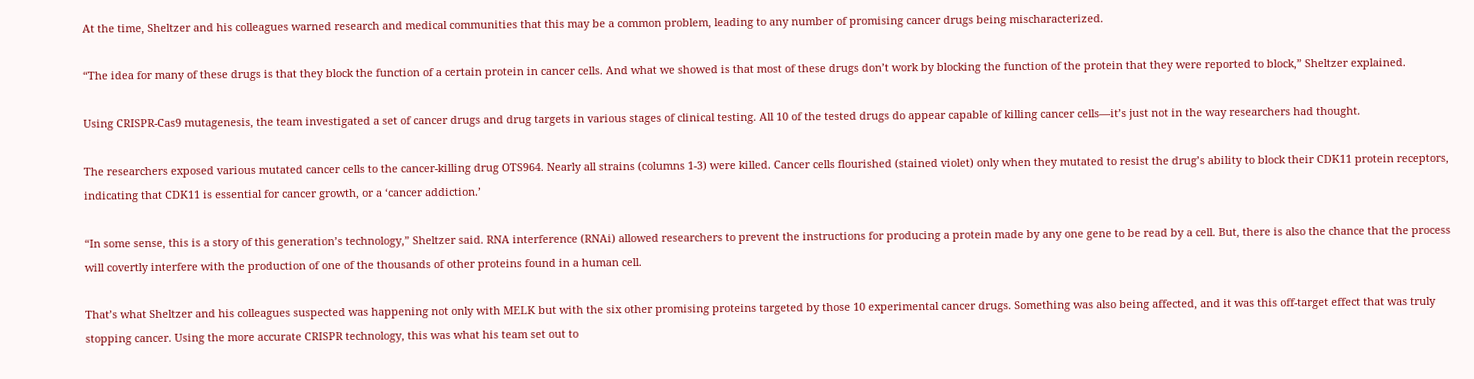At the time, Sheltzer and his colleagues warned research and medical communities that this may be a common problem, leading to any number of promising cancer drugs being mischaracterized.

“The idea for many of these drugs is that they block the function of a certain protein in cancer cells. And what we showed is that most of these drugs don’t work by blocking the function of the protein that they were reported to block,” Sheltzer explained.

Using CRISPR-Cas9 mutagenesis, the team investigated a set of cancer drugs and drug targets in various stages of clinical testing. All 10 of the tested drugs do appear capable of killing cancer cells—it’s just not in the way researchers had thought.

The researchers exposed various mutated cancer cells to the cancer-killing drug OTS964. Nearly all strains (columns 1-3) were killed. Cancer cells flourished (stained violet) only when they mutated to resist the drug’s ability to block their CDK11 protein receptors, indicating that CDK11 is essential for cancer growth, or a ‘cancer addiction.’

“In some sense, this is a story of this generation’s technology,” Sheltzer said. RNA interference (RNAi) allowed researchers to prevent the instructions for producing a protein made by any one gene to be read by a cell. But, there is also the chance that the process will covertly interfere with the production of one of the thousands of other proteins found in a human cell.

That’s what Sheltzer and his colleagues suspected was happening not only with MELK but with the six other promising proteins targeted by those 10 experimental cancer drugs. Something was also being affected, and it was this off-target effect that was truly stopping cancer. Using the more accurate CRISPR technology, this was what his team set out to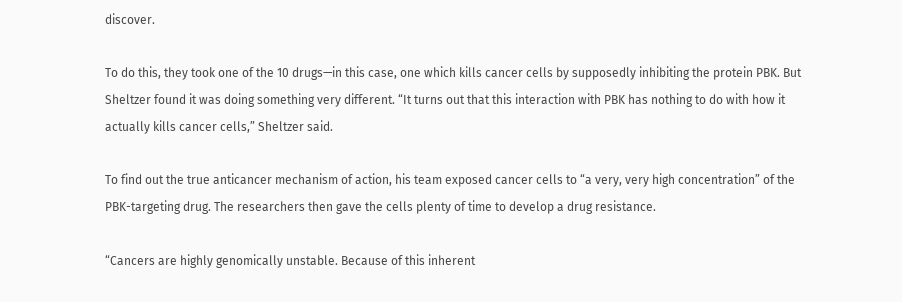discover.

To do this, they took one of the 10 drugs—in this case, one which kills cancer cells by supposedly inhibiting the protein PBK. But Sheltzer found it was doing something very different. “It turns out that this interaction with PBK has nothing to do with how it actually kills cancer cells,” Sheltzer said.

To find out the true anticancer mechanism of action, his team exposed cancer cells to “a very, very high concentration” of the PBK-targeting drug. The researchers then gave the cells plenty of time to develop a drug resistance.

“Cancers are highly genomically unstable. Because of this inherent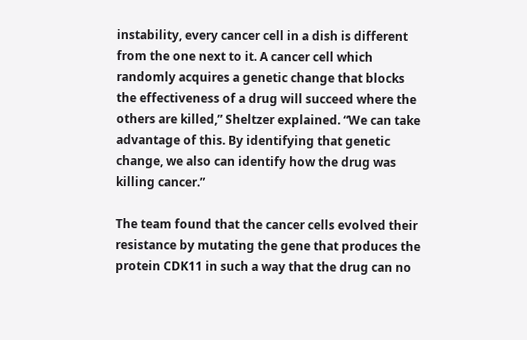instability, every cancer cell in a dish is different from the one next to it. A cancer cell which randomly acquires a genetic change that blocks the effectiveness of a drug will succeed where the others are killed,” Sheltzer explained. “We can take advantage of this. By identifying that genetic change, we also can identify how the drug was killing cancer.”

The team found that the cancer cells evolved their resistance by mutating the gene that produces the protein CDK11 in such a way that the drug can no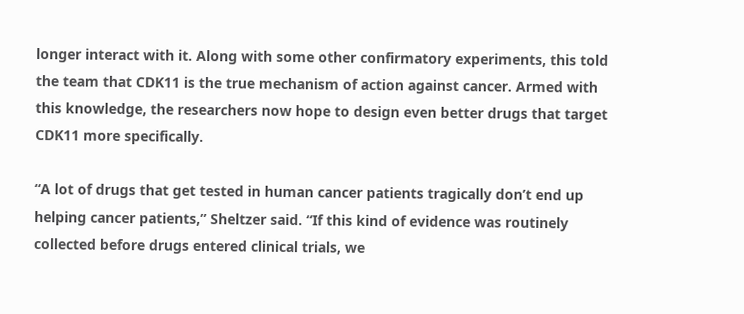longer interact with it. Along with some other confirmatory experiments, this told the team that CDK11 is the true mechanism of action against cancer. Armed with this knowledge, the researchers now hope to design even better drugs that target CDK11 more specifically.

“A lot of drugs that get tested in human cancer patients tragically don’t end up helping cancer patients,” Sheltzer said. “If this kind of evidence was routinely collected before drugs entered clinical trials, we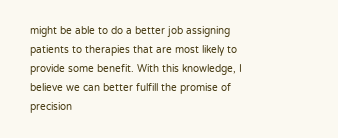might be able to do a better job assigning patients to therapies that are most likely to provide some benefit. With this knowledge, I believe we can better fulfill the promise of precision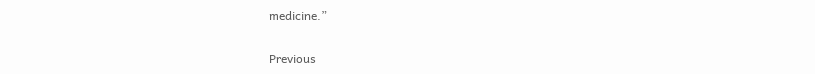medicine.”

Previous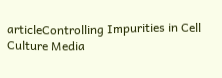articleControlling Impurities in Cell Culture Media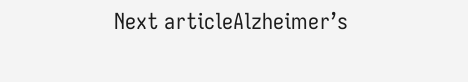Next articleAlzheimer’s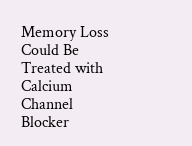Memory Loss Could Be Treated with Calcium Channel Blocker